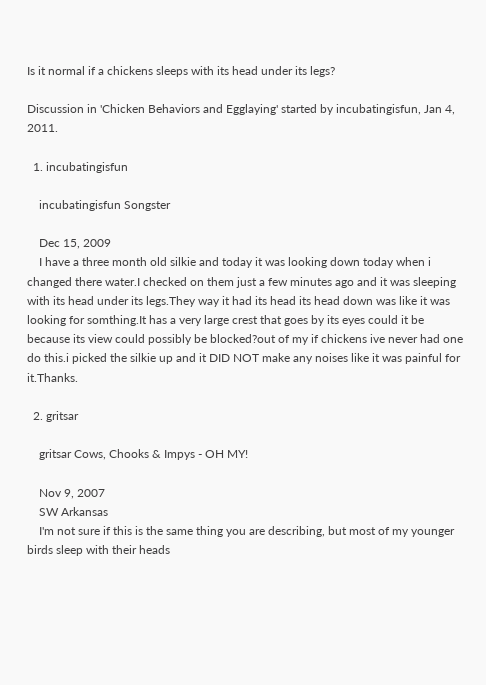Is it normal if a chickens sleeps with its head under its legs?

Discussion in 'Chicken Behaviors and Egglaying' started by incubatingisfun, Jan 4, 2011.

  1. incubatingisfun

    incubatingisfun Songster

    Dec 15, 2009
    I have a three month old silkie and today it was looking down today when i changed there water.I checked on them just a few minutes ago and it was sleeping with its head under its legs.They way it had its head its head down was like it was looking for somthing.It has a very large crest that goes by its eyes could it be because its view could possibly be blocked?out of my if chickens ive never had one do this.i picked the silkie up and it DID NOT make any noises like it was painful for it.Thanks.

  2. gritsar

    gritsar Cows, Chooks & Impys - OH MY!

    Nov 9, 2007
    SW Arkansas
    I'm not sure if this is the same thing you are describing, but most of my younger birds sleep with their heads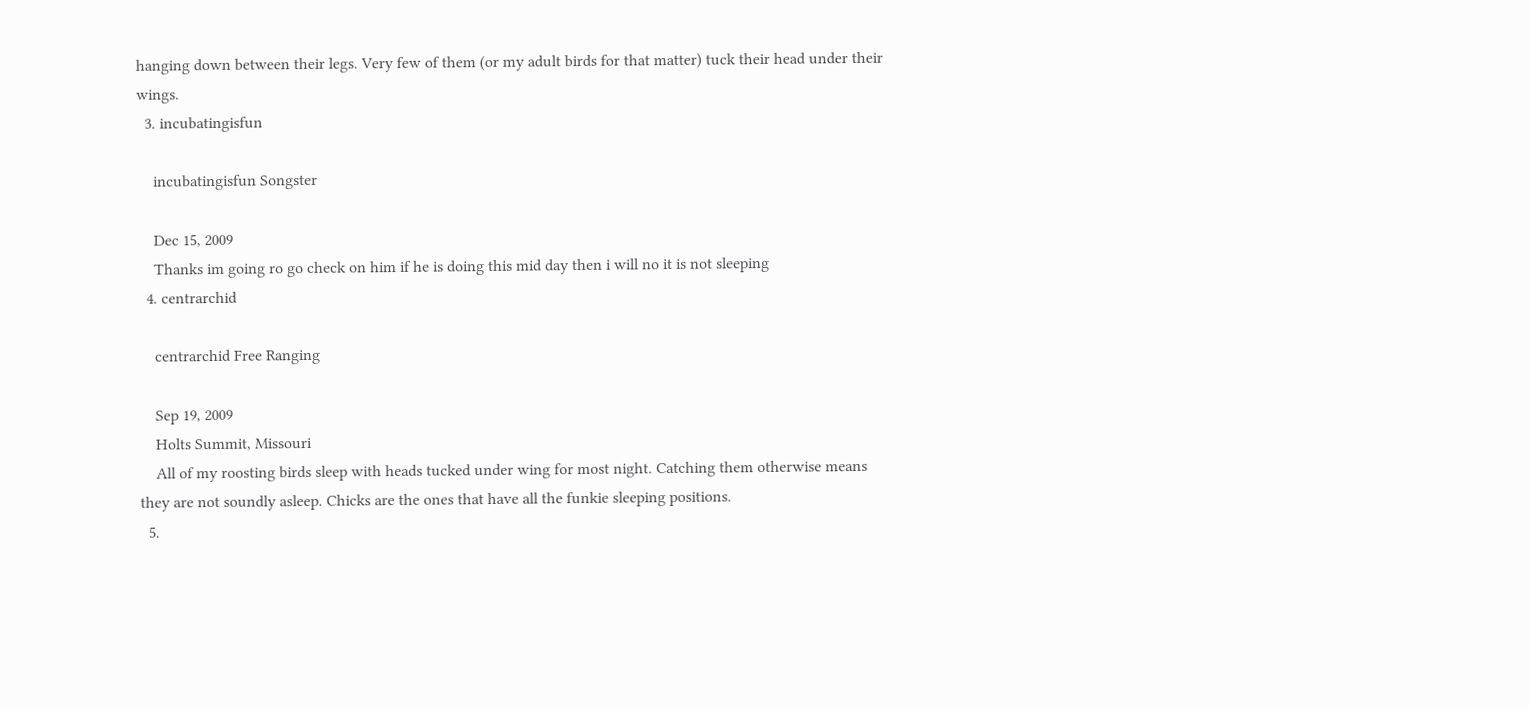hanging down between their legs. Very few of them (or my adult birds for that matter) tuck their head under their wings.
  3. incubatingisfun

    incubatingisfun Songster

    Dec 15, 2009
    Thanks im going ro go check on him if he is doing this mid day then i will no it is not sleeping
  4. centrarchid

    centrarchid Free Ranging

    Sep 19, 2009
    Holts Summit, Missouri
    All of my roosting birds sleep with heads tucked under wing for most night. Catching them otherwise means they are not soundly asleep. Chicks are the ones that have all the funkie sleeping positions.
  5.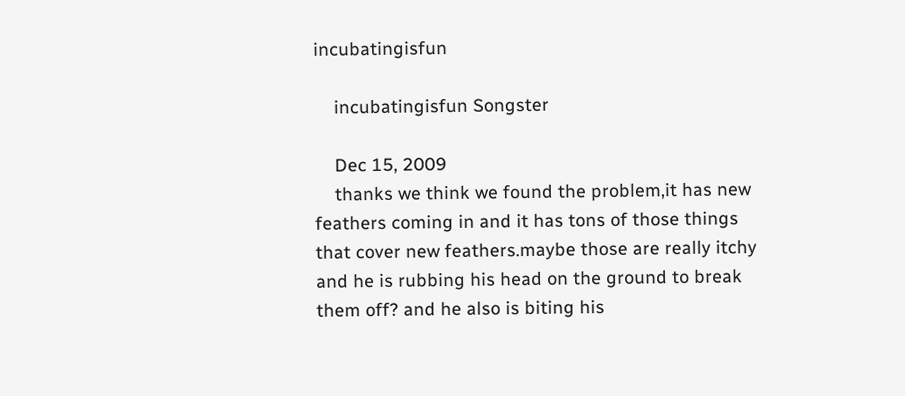incubatingisfun

    incubatingisfun Songster

    Dec 15, 2009
    thanks we think we found the problem,it has new feathers coming in and it has tons of those things that cover new feathers.maybe those are really itchy and he is rubbing his head on the ground to break them off? and he also is biting his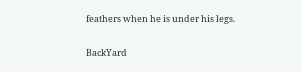feathers when he is under his legs.

BackYard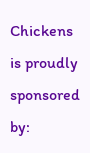Chickens is proudly sponsored by: